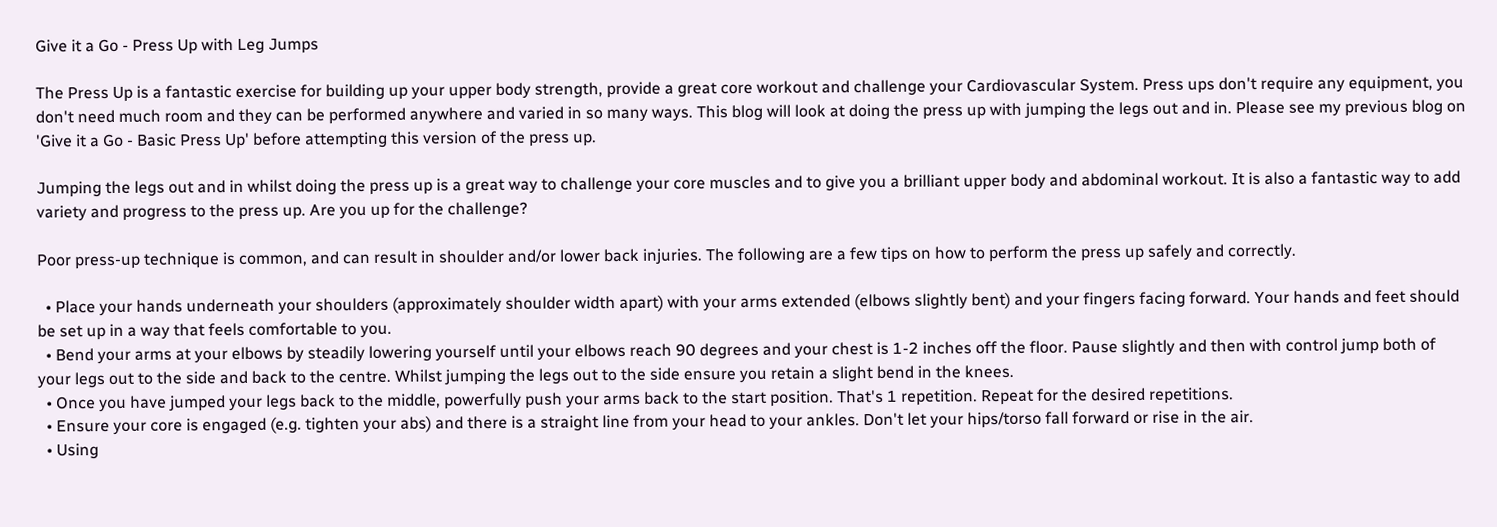Give it a Go - Press Up with Leg Jumps

The Press Up is a fantastic exercise for building up your upper body strength, provide a great core workout and challenge your Cardiovascular System. Press ups don't require any equipment, you don't need much room and they can be performed anywhere and varied in so many ways. This blog will look at doing the press up with jumping the legs out and in. Please see my previous blog on 'Give it a Go - Basic Press Up' before attempting this version of the press up.

Jumping the legs out and in whilst doing the press up is a great way to challenge your core muscles and to give you a brilliant upper body and abdominal workout. It is also a fantastic way to add variety and progress to the press up. Are you up for the challenge?

Poor press-up technique is common, and can result in shoulder and/or lower back injuries. The following are a few tips on how to perform the press up safely and correctly.

  • Place your hands underneath your shoulders (approximately shoulder width apart) with your arms extended (elbows slightly bent) and your fingers facing forward. Your hands and feet should be set up in a way that feels comfortable to you.
  • Bend your arms at your elbows by steadily lowering yourself until your elbows reach 90 degrees and your chest is 1-2 inches off the floor. Pause slightly and then with control jump both of your legs out to the side and back to the centre. Whilst jumping the legs out to the side ensure you retain a slight bend in the knees.
  • Once you have jumped your legs back to the middle, powerfully push your arms back to the start position. That's 1 repetition. Repeat for the desired repetitions.
  • Ensure your core is engaged (e.g. tighten your abs) and there is a straight line from your head to your ankles. Don't let your hips/torso fall forward or rise in the air.
  • Using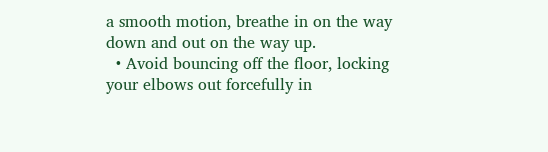a smooth motion, breathe in on the way down and out on the way up.
  • Avoid bouncing off the floor, locking your elbows out forcefully in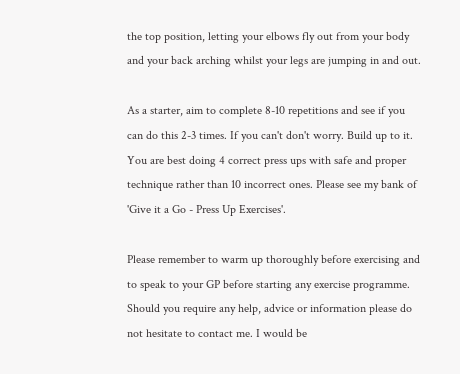the top position, letting your elbows fly out from your body and your back arching whilst your legs are jumping in and out.

As a starter, aim to complete 8-10 repetitions and see if you can do this 2-3 times. If you can't don't worry. Build up to it. You are best doing 4 correct press ups with safe and proper technique rather than 10 incorrect ones. Please see my bank of 'Give it a Go - Press Up Exercises'.

Please remember to warm up thoroughly before exercising and to speak to your GP before starting any exercise programme. Should you require any help, advice or information please do not hesitate to contact me. I would be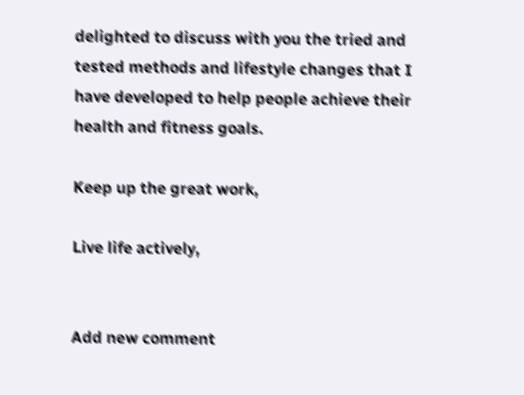delighted to discuss with you the tried and tested methods and lifestyle changes that I have developed to help people achieve their health and fitness goals.

Keep up the great work,

Live life actively,


Add new comment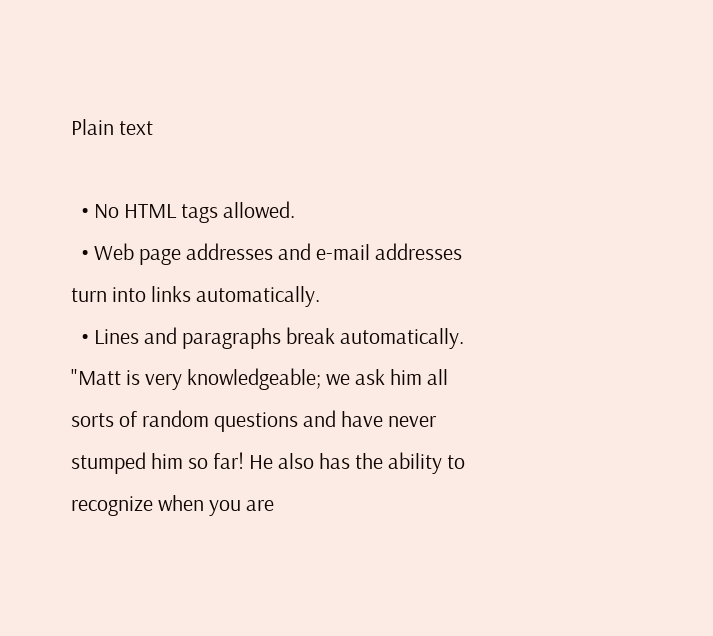Plain text

  • No HTML tags allowed.
  • Web page addresses and e-mail addresses turn into links automatically.
  • Lines and paragraphs break automatically.
"Matt is very knowledgeable; we ask him all sorts of random questions and have never stumped him so far! He also has the ability to recognize when you are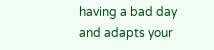having a bad day and adapts your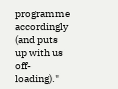programme accordingly (and puts up with us off-loading)."